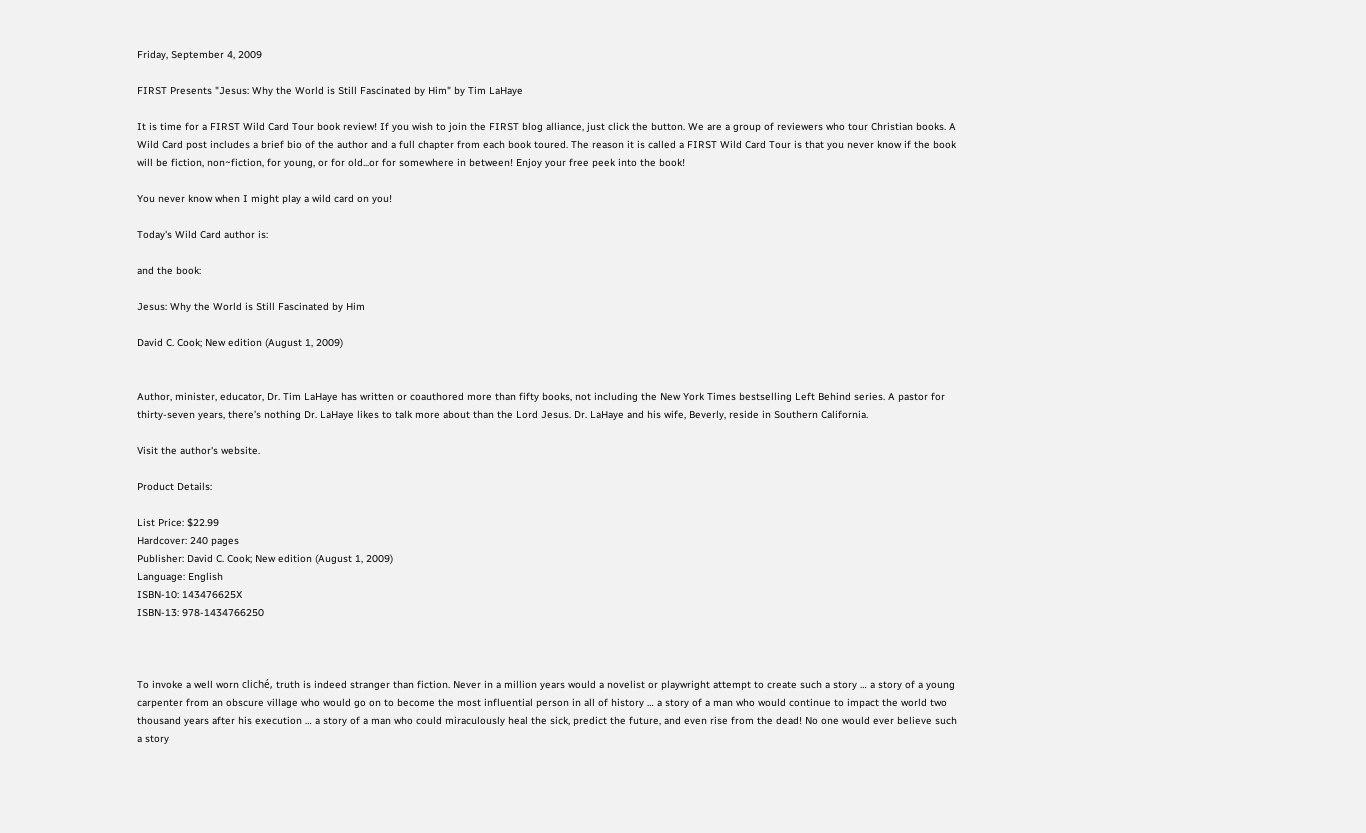Friday, September 4, 2009

FIRST Presents "Jesus: Why the World is Still Fascinated by Him" by Tim LaHaye

It is time for a FIRST Wild Card Tour book review! If you wish to join the FIRST blog alliance, just click the button. We are a group of reviewers who tour Christian books. A Wild Card post includes a brief bio of the author and a full chapter from each book toured. The reason it is called a FIRST Wild Card Tour is that you never know if the book will be fiction, non~fiction, for young, or for old...or for somewhere in between! Enjoy your free peek into the book!

You never know when I might play a wild card on you!

Today's Wild Card author is:

and the book:

Jesus: Why the World is Still Fascinated by Him

David C. Cook; New edition (August 1, 2009)


Author, minister, educator, Dr. Tim LaHaye has written or coauthored more than fifty books, not including the New York Times bestselling Left Behind series. A pastor for thirty-seven years, there’s nothing Dr. LaHaye likes to talk more about than the Lord Jesus. Dr. LaHaye and his wife, Beverly, reside in Southern California.

Visit the author's website.

Product Details:

List Price: $22.99
Hardcover: 240 pages
Publisher: David C. Cook; New edition (August 1, 2009)
Language: English
ISBN-10: 143476625X
ISBN-13: 978-1434766250



To invoke a well worn cliché, truth is indeed stranger than fiction. Never in a million years would a novelist or playwright attempt to create such a story … a story of a young carpenter from an obscure village who would go on to become the most influential person in all of history … a story of a man who would continue to impact the world two thousand years after his execution … a story of a man who could miraculously heal the sick, predict the future, and even rise from the dead! No one would ever believe such a story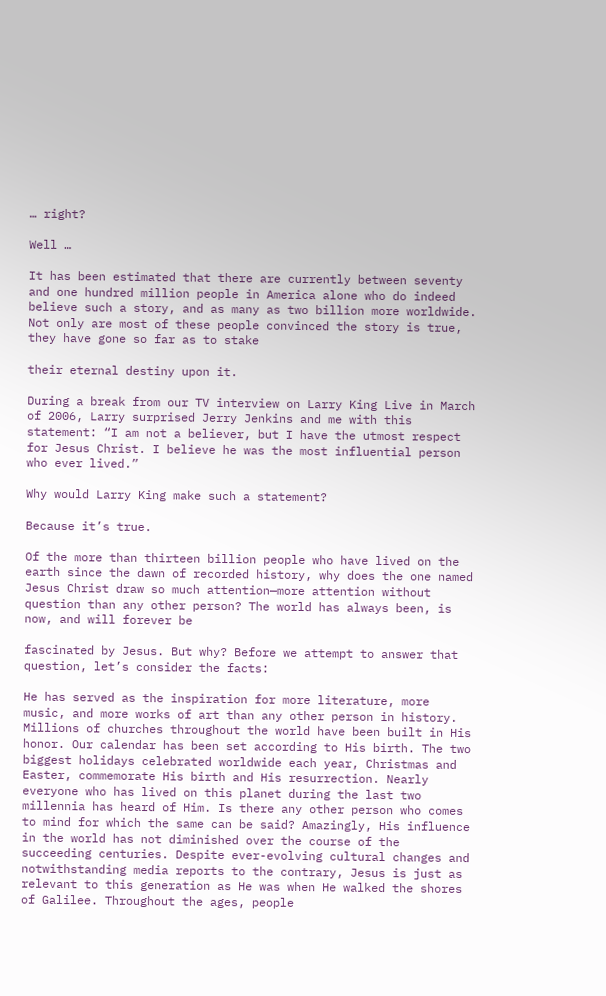… right?

Well …

It has been estimated that there are currently between seventy and one hundred million people in America alone who do indeed believe such a story, and as many as two billion more worldwide. Not only are most of these people convinced the story is true, they have gone so far as to stake

their eternal destiny upon it.

During a break from our TV interview on Larry King Live in March of 2006, Larry surprised Jerry Jenkins and me with this statement: “I am not a believer, but I have the utmost respect for Jesus Christ. I believe he was the most influential person who ever lived.”

Why would Larry King make such a statement?

Because it’s true.

Of the more than thirteen billion people who have lived on the earth since the dawn of recorded history, why does the one named Jesus Christ draw so much attention—more attention without question than any other person? The world has always been, is now, and will forever be

fascinated by Jesus. But why? Before we attempt to answer that question, let’s consider the facts:

He has served as the inspiration for more literature, more music, and more works of art than any other person in history. Millions of churches throughout the world have been built in His honor. Our calendar has been set according to His birth. The two biggest holidays celebrated worldwide each year, Christmas and Easter, commemorate His birth and His resurrection. Nearly everyone who has lived on this planet during the last two millennia has heard of Him. Is there any other person who comes to mind for which the same can be said? Amazingly, His influence in the world has not diminished over the course of the succeeding centuries. Despite ever-evolving cultural changes and notwithstanding media reports to the contrary, Jesus is just as relevant to this generation as He was when He walked the shores of Galilee. Throughout the ages, people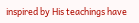inspired by His teachings have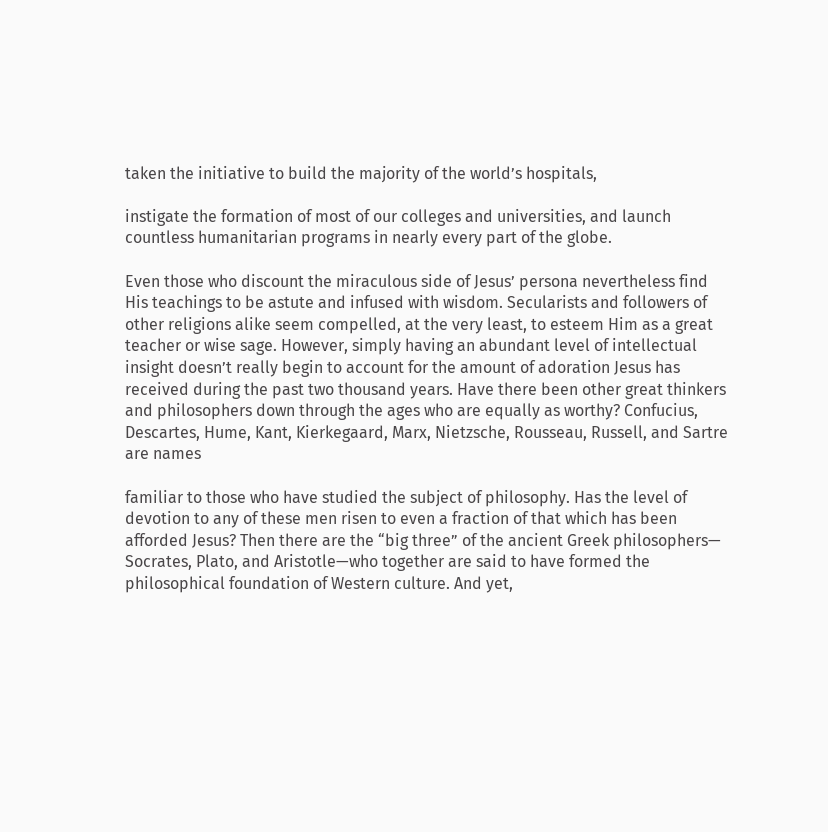taken the initiative to build the majority of the world’s hospitals,

instigate the formation of most of our colleges and universities, and launch countless humanitarian programs in nearly every part of the globe.

Even those who discount the miraculous side of Jesus’ persona nevertheless find His teachings to be astute and infused with wisdom. Secularists and followers of other religions alike seem compelled, at the very least, to esteem Him as a great teacher or wise sage. However, simply having an abundant level of intellectual insight doesn’t really begin to account for the amount of adoration Jesus has received during the past two thousand years. Have there been other great thinkers and philosophers down through the ages who are equally as worthy? Confucius, Descartes, Hume, Kant, Kierkegaard, Marx, Nietzsche, Rousseau, Russell, and Sartre are names

familiar to those who have studied the subject of philosophy. Has the level of devotion to any of these men risen to even a fraction of that which has been afforded Jesus? Then there are the “big three” of the ancient Greek philosophers— Socrates, Plato, and Aristotle—who together are said to have formed the philosophical foundation of Western culture. And yet,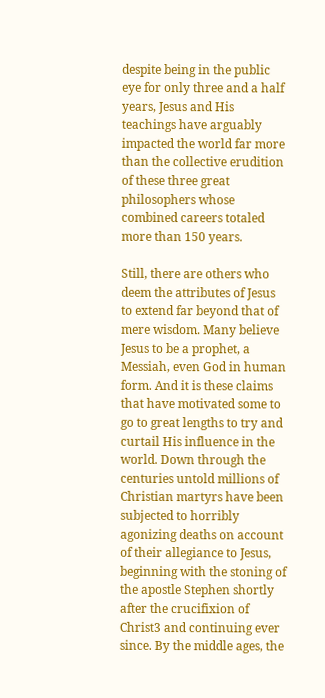despite being in the public eye for only three and a half years, Jesus and His teachings have arguably impacted the world far more than the collective erudition of these three great philosophers whose combined careers totaled more than 150 years.

Still, there are others who deem the attributes of Jesus to extend far beyond that of mere wisdom. Many believe Jesus to be a prophet, a Messiah, even God in human form. And it is these claims that have motivated some to go to great lengths to try and curtail His influence in the world. Down through the centuries untold millions of Christian martyrs have been subjected to horribly agonizing deaths on account of their allegiance to Jesus, beginning with the stoning of the apostle Stephen shortly after the crucifixion of Christ3 and continuing ever since. By the middle ages, the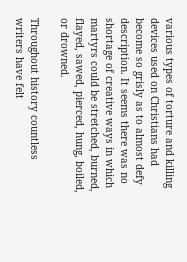various types of torture and killing devices used on Christians had become so grisly as to almost defy description. It seems there was no shortage of creative ways in which martyrs could be stretched, burned, flayed, sawed, pierced, hung, boiled, or drowned.

Throughout history countless writers have felt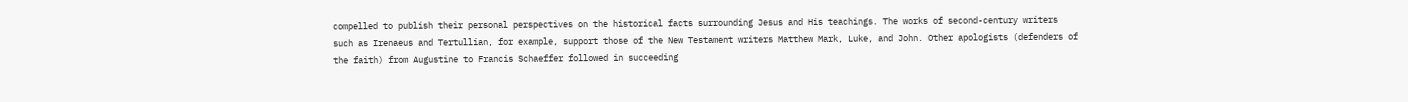compelled to publish their personal perspectives on the historical facts surrounding Jesus and His teachings. The works of second-century writers such as Irenaeus and Tertullian, for example, support those of the New Testament writers Matthew Mark, Luke, and John. Other apologists (defenders of the faith) from Augustine to Francis Schaeffer followed in succeeding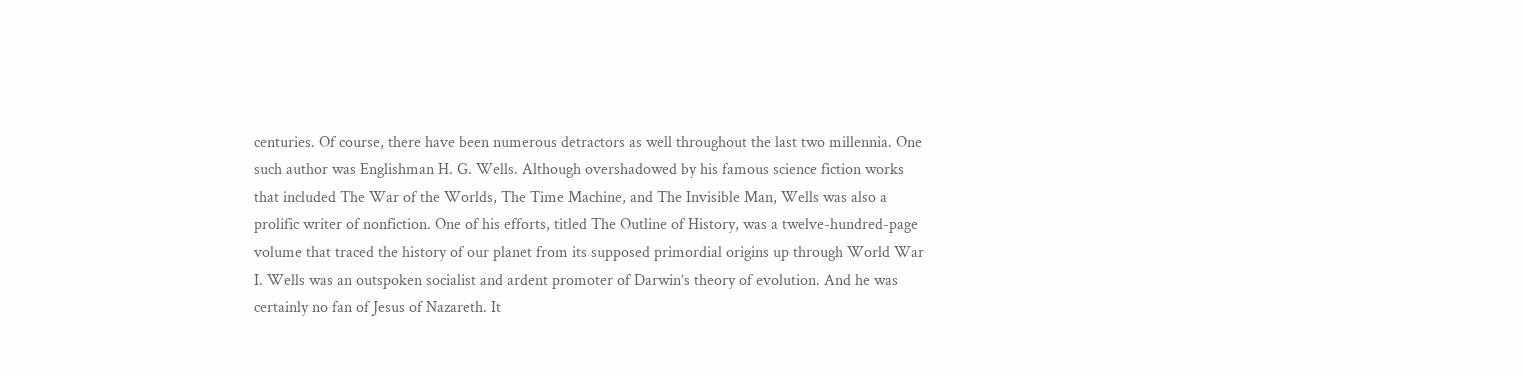centuries. Of course, there have been numerous detractors as well throughout the last two millennia. One such author was Englishman H. G. Wells. Although overshadowed by his famous science fiction works that included The War of the Worlds, The Time Machine, and The Invisible Man, Wells was also a prolific writer of nonfiction. One of his efforts, titled The Outline of History, was a twelve-hundred-page volume that traced the history of our planet from its supposed primordial origins up through World War I. Wells was an outspoken socialist and ardent promoter of Darwin’s theory of evolution. And he was certainly no fan of Jesus of Nazareth. It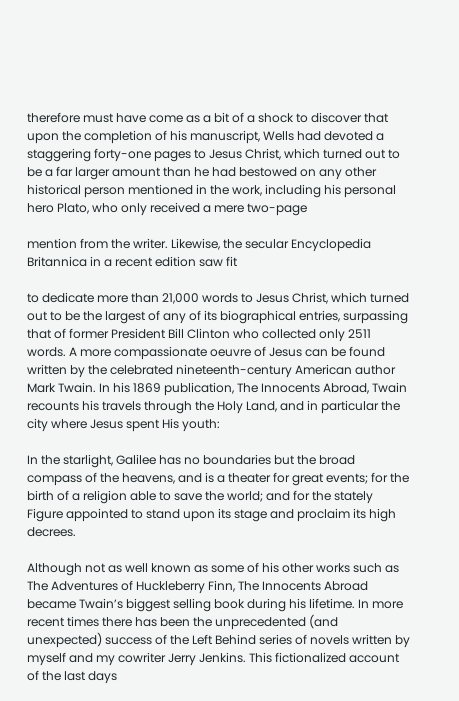therefore must have come as a bit of a shock to discover that upon the completion of his manuscript, Wells had devoted a staggering forty-one pages to Jesus Christ, which turned out to be a far larger amount than he had bestowed on any other historical person mentioned in the work, including his personal hero Plato, who only received a mere two-page

mention from the writer. Likewise, the secular Encyclopedia Britannica in a recent edition saw fit

to dedicate more than 21,000 words to Jesus Christ, which turned out to be the largest of any of its biographical entries, surpassing that of former President Bill Clinton who collected only 2511 words. A more compassionate oeuvre of Jesus can be found written by the celebrated nineteenth-century American author Mark Twain. In his 1869 publication, The Innocents Abroad, Twain recounts his travels through the Holy Land, and in particular the city where Jesus spent His youth:

In the starlight, Galilee has no boundaries but the broad compass of the heavens, and is a theater for great events; for the birth of a religion able to save the world; and for the stately Figure appointed to stand upon its stage and proclaim its high decrees.

Although not as well known as some of his other works such as The Adventures of Huckleberry Finn, The Innocents Abroad became Twain’s biggest selling book during his lifetime. In more recent times there has been the unprecedented (and unexpected) success of the Left Behind series of novels written by myself and my cowriter Jerry Jenkins. This fictionalized account of the last days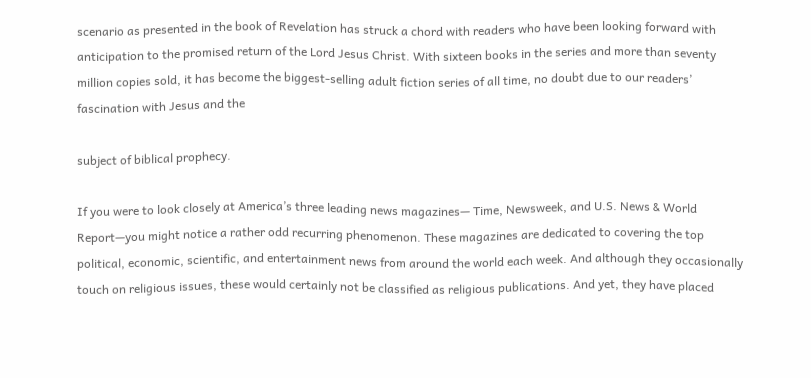scenario as presented in the book of Revelation has struck a chord with readers who have been looking forward with anticipation to the promised return of the Lord Jesus Christ. With sixteen books in the series and more than seventy million copies sold, it has become the biggest-selling adult fiction series of all time, no doubt due to our readers’ fascination with Jesus and the

subject of biblical prophecy.

If you were to look closely at America’s three leading news magazines— Time, Newsweek, and U.S. News & World Report—you might notice a rather odd recurring phenomenon. These magazines are dedicated to covering the top political, economic, scientific, and entertainment news from around the world each week. And although they occasionally touch on religious issues, these would certainly not be classified as religious publications. And yet, they have placed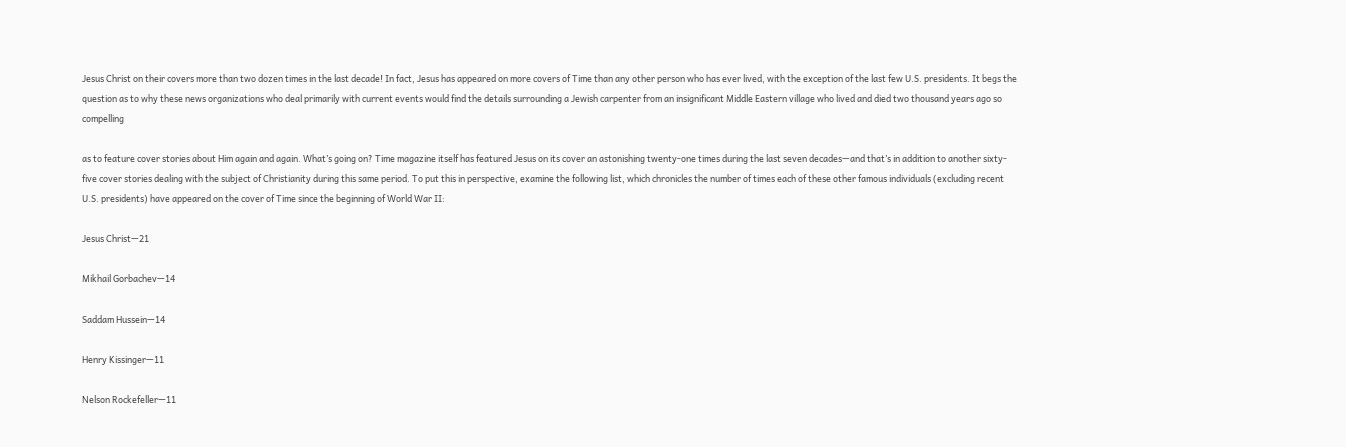Jesus Christ on their covers more than two dozen times in the last decade! In fact, Jesus has appeared on more covers of Time than any other person who has ever lived, with the exception of the last few U.S. presidents. It begs the question as to why these news organizations who deal primarily with current events would find the details surrounding a Jewish carpenter from an insignificant Middle Eastern village who lived and died two thousand years ago so compelling

as to feature cover stories about Him again and again. What’s going on? Time magazine itself has featured Jesus on its cover an astonishing twenty-one times during the last seven decades—and that’s in addition to another sixty-five cover stories dealing with the subject of Christianity during this same period. To put this in perspective, examine the following list, which chronicles the number of times each of these other famous individuals (excluding recent U.S. presidents) have appeared on the cover of Time since the beginning of World War II:

Jesus Christ—21

Mikhail Gorbachev—14

Saddam Hussein—14

Henry Kissinger—11

Nelson Rockefeller—11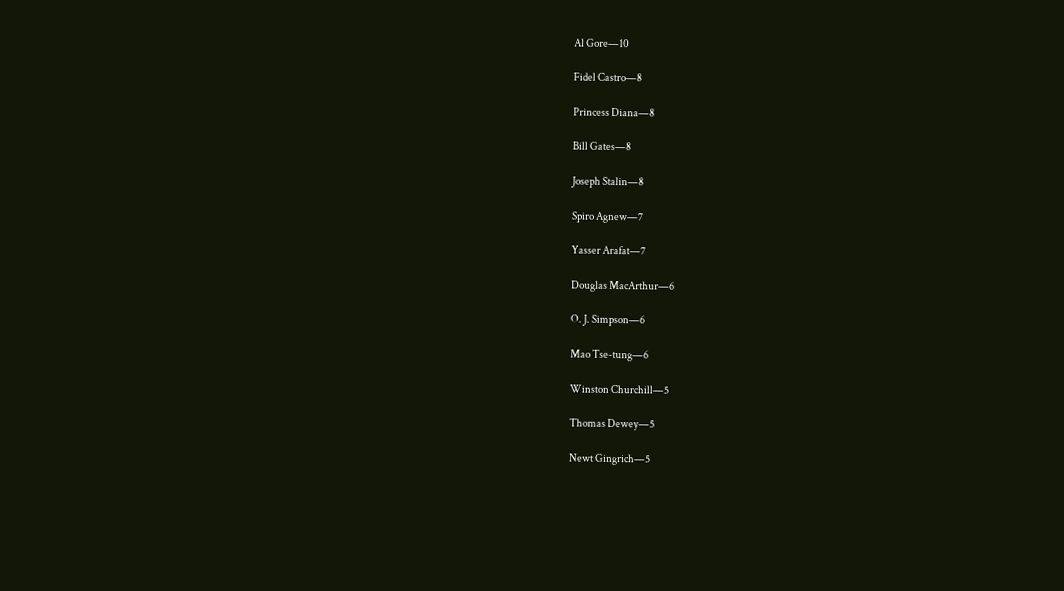Al Gore—10

Fidel Castro—8

Princess Diana—8

Bill Gates—8

Joseph Stalin—8

Spiro Agnew—7

Yasser Arafat—7

Douglas MacArthur—6

O. J. Simpson—6

Mao Tse-tung—6

Winston Churchill—5

Thomas Dewey—5

Newt Gingrich—5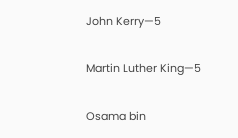John Kerry—5

Martin Luther King—5

Osama bin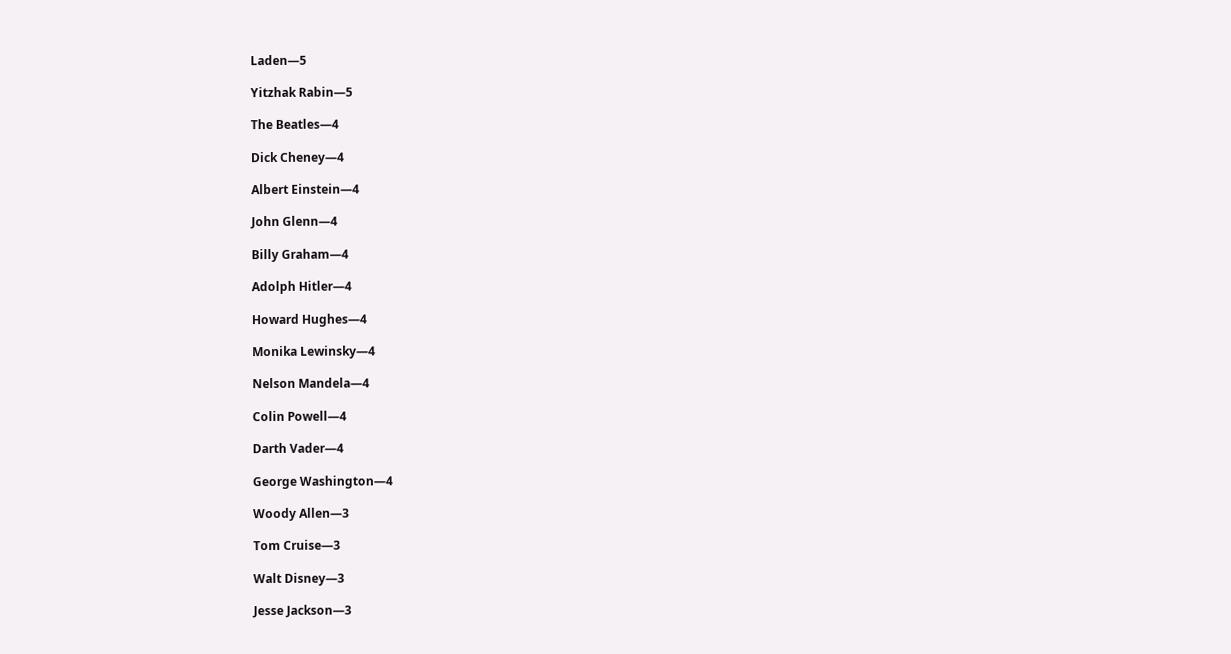Laden—5

Yitzhak Rabin—5

The Beatles—4

Dick Cheney—4

Albert Einstein—4

John Glenn—4

Billy Graham—4

Adolph Hitler—4

Howard Hughes—4

Monika Lewinsky—4

Nelson Mandela—4

Colin Powell—4

Darth Vader—4

George Washington—4

Woody Allen—3

Tom Cruise—3

Walt Disney—3

Jesse Jackson—3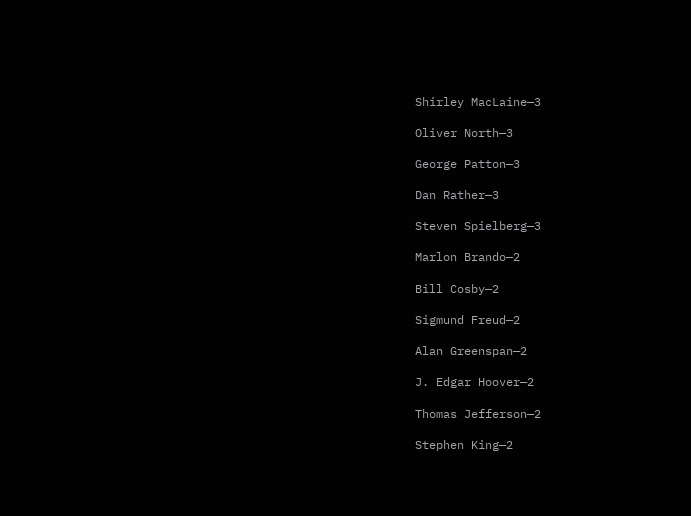Shirley MacLaine—3

Oliver North—3

George Patton—3

Dan Rather—3

Steven Spielberg—3

Marlon Brando—2

Bill Cosby—2

Sigmund Freud—2

Alan Greenspan—2

J. Edgar Hoover—2

Thomas Jefferson—2

Stephen King—2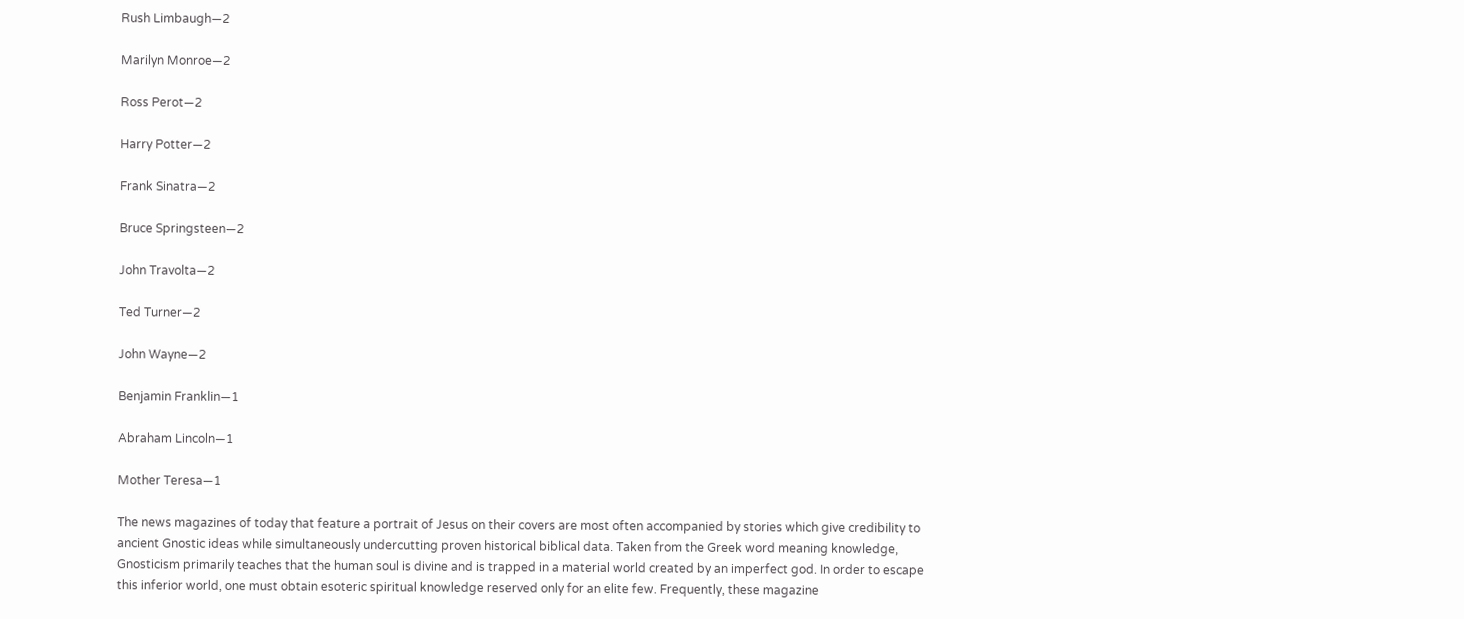Rush Limbaugh—2

Marilyn Monroe—2

Ross Perot—2

Harry Potter—2

Frank Sinatra—2

Bruce Springsteen—2

John Travolta—2

Ted Turner—2

John Wayne—2

Benjamin Franklin—1

Abraham Lincoln—1

Mother Teresa—1

The news magazines of today that feature a portrait of Jesus on their covers are most often accompanied by stories which give credibility to ancient Gnostic ideas while simultaneously undercutting proven historical biblical data. Taken from the Greek word meaning knowledge, Gnosticism primarily teaches that the human soul is divine and is trapped in a material world created by an imperfect god. In order to escape this inferior world, one must obtain esoteric spiritual knowledge reserved only for an elite few. Frequently, these magazine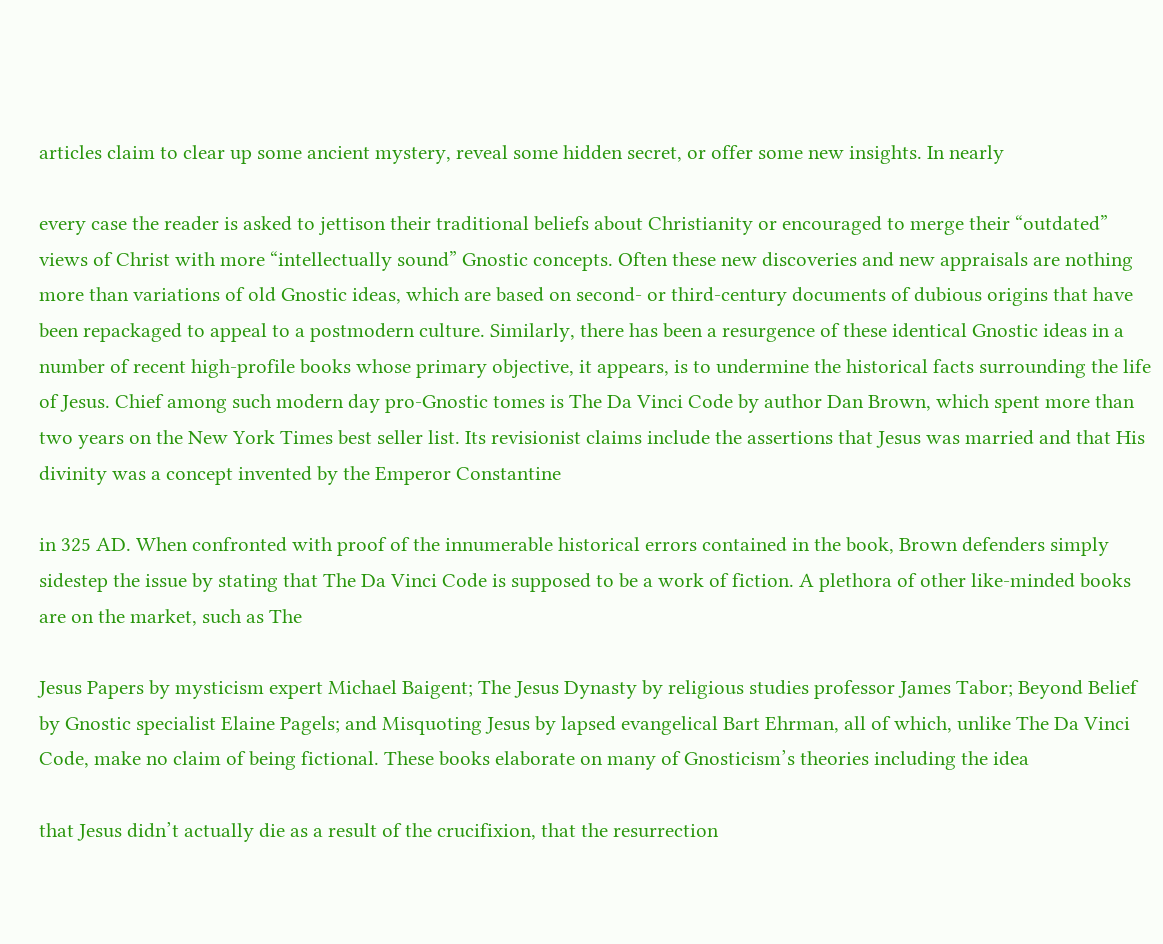articles claim to clear up some ancient mystery, reveal some hidden secret, or offer some new insights. In nearly

every case the reader is asked to jettison their traditional beliefs about Christianity or encouraged to merge their “outdated” views of Christ with more “intellectually sound” Gnostic concepts. Often these new discoveries and new appraisals are nothing more than variations of old Gnostic ideas, which are based on second- or third-century documents of dubious origins that have been repackaged to appeal to a postmodern culture. Similarly, there has been a resurgence of these identical Gnostic ideas in a number of recent high-profile books whose primary objective, it appears, is to undermine the historical facts surrounding the life of Jesus. Chief among such modern day pro-Gnostic tomes is The Da Vinci Code by author Dan Brown, which spent more than two years on the New York Times best seller list. Its revisionist claims include the assertions that Jesus was married and that His divinity was a concept invented by the Emperor Constantine

in 325 AD. When confronted with proof of the innumerable historical errors contained in the book, Brown defenders simply sidestep the issue by stating that The Da Vinci Code is supposed to be a work of fiction. A plethora of other like-minded books are on the market, such as The

Jesus Papers by mysticism expert Michael Baigent; The Jesus Dynasty by religious studies professor James Tabor; Beyond Belief by Gnostic specialist Elaine Pagels; and Misquoting Jesus by lapsed evangelical Bart Ehrman, all of which, unlike The Da Vinci Code, make no claim of being fictional. These books elaborate on many of Gnosticism’s theories including the idea

that Jesus didn’t actually die as a result of the crucifixion, that the resurrection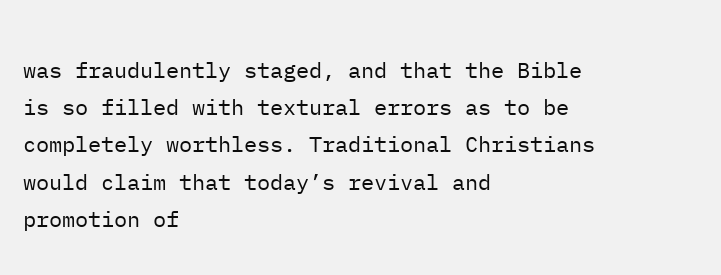was fraudulently staged, and that the Bible is so filled with textural errors as to be completely worthless. Traditional Christians would claim that today’s revival and promotion of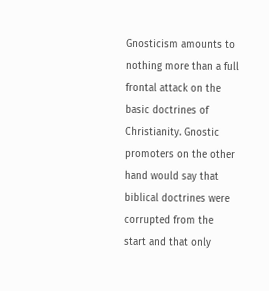Gnosticism amounts to nothing more than a full frontal attack on the basic doctrines of Christianity. Gnostic promoters on the other hand would say that biblical doctrines were corrupted from the start and that only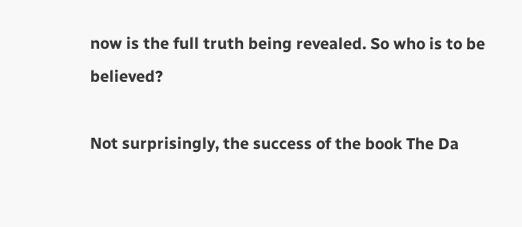now is the full truth being revealed. So who is to be believed?

Not surprisingly, the success of the book The Da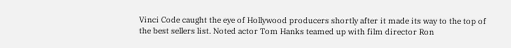Vinci Code caught the eye of Hollywood producers shortly after it made its way to the top of the best sellers list. Noted actor Tom Hanks teamed up with film director Ron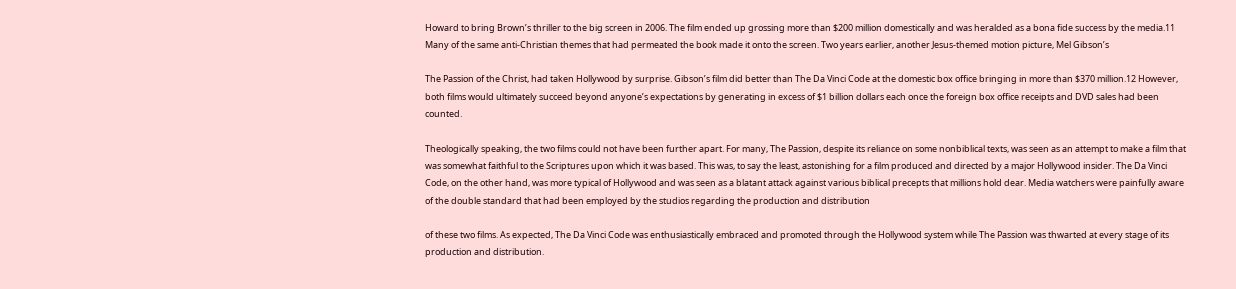Howard to bring Brown’s thriller to the big screen in 2006. The film ended up grossing more than $200 million domestically and was heralded as a bona fide success by the media.11 Many of the same anti-Christian themes that had permeated the book made it onto the screen. Two years earlier, another Jesus-themed motion picture, Mel Gibson’s

The Passion of the Christ, had taken Hollywood by surprise. Gibson’s film did better than The Da Vinci Code at the domestic box office bringing in more than $370 million.12 However, both films would ultimately succeed beyond anyone’s expectations by generating in excess of $1 billion dollars each once the foreign box office receipts and DVD sales had been counted.

Theologically speaking, the two films could not have been further apart. For many, The Passion, despite its reliance on some nonbiblical texts, was seen as an attempt to make a film that was somewhat faithful to the Scriptures upon which it was based. This was, to say the least, astonishing for a film produced and directed by a major Hollywood insider. The Da Vinci Code, on the other hand, was more typical of Hollywood and was seen as a blatant attack against various biblical precepts that millions hold dear. Media watchers were painfully aware of the double standard that had been employed by the studios regarding the production and distribution

of these two films. As expected, The Da Vinci Code was enthusiastically embraced and promoted through the Hollywood system while The Passion was thwarted at every stage of its production and distribution.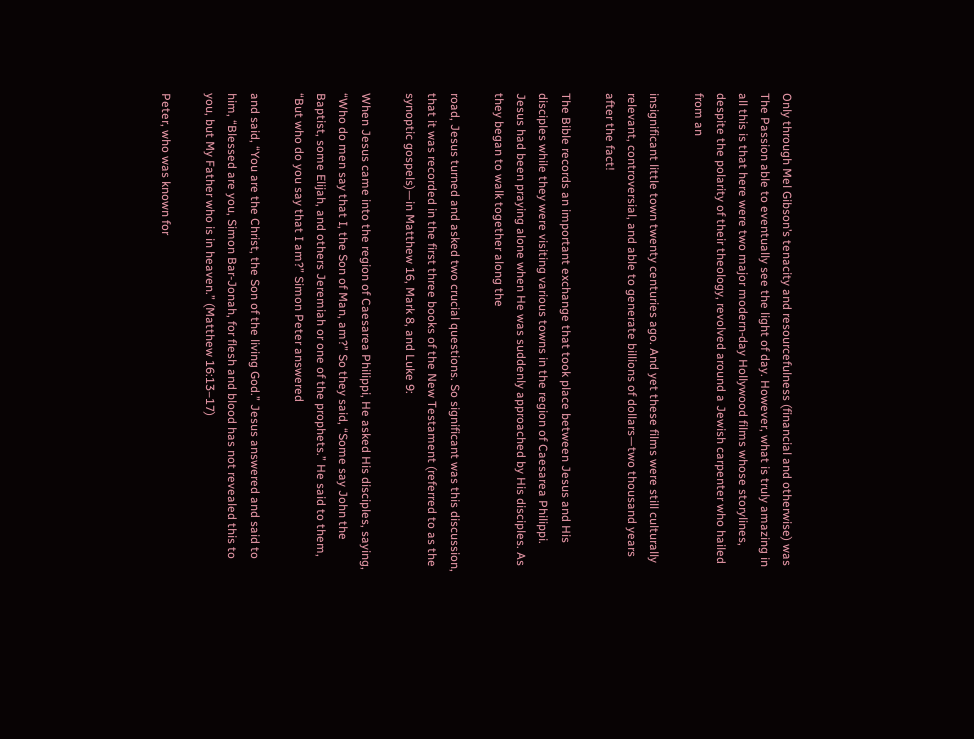Only through Mel Gibson’s tenacity and resourcefulness (financial and otherwise) was The Passion able to eventually see the light of day. However, what is truly amazing in all this is that here were two major modern-day Hollywood films whose storylines, despite the polarity of their theology, revolved around a Jewish carpenter who hailed from an

insignificant little town twenty centuries ago. And yet these films were still culturally relevant, controversial, and able to generate billions of dollars—two thousand years after the fact!

The Bible records an important exchange that took place between Jesus and His disciples while they were visiting various towns in the region of Caesarea Philippi. Jesus had been praying alone when He was suddenly approached by His disciples. As they began to walk together along the

road, Jesus turned and asked two crucial questions. So significant was this discussion, that it was recorded in the first three books of the New Testament (referred to as the synoptic gospels)—in Matthew 16, Mark 8, and Luke 9:

When Jesus came into the region of Caesarea Philippi, He asked His disciples, saying, “Who do men say that I, the Son of Man, am?” So they said, “Some say John the Baptist, some Elijah, and others Jeremiah or one of the prophets.” He said to them, “But who do you say that I am?” Simon Peter answered

and said, “You are the Christ, the Son of the living God.” Jesus answered and said to him, “Blessed are you, Simon Bar-Jonah, for flesh and blood has not revealed this to you, but My Father who is in heaven.” (Matthew 16:13–17)

Peter, who was known for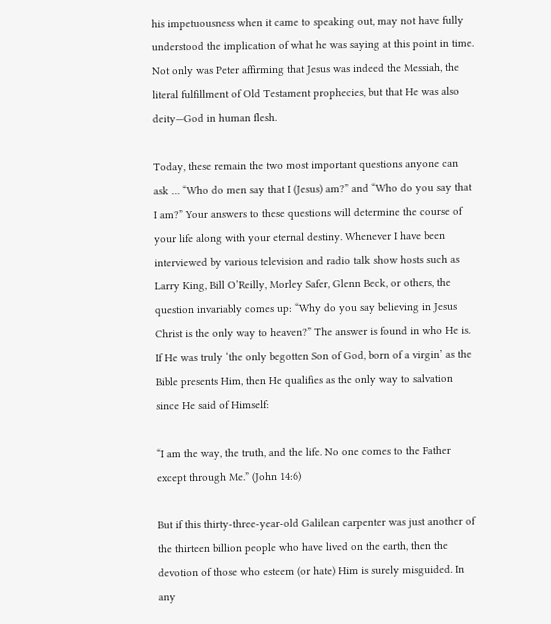his impetuousness when it came to speaking out, may not have fully understood the implication of what he was saying at this point in time. Not only was Peter affirming that Jesus was indeed the Messiah, the literal fulfillment of Old Testament prophecies, but that He was also deity—God in human flesh.

Today, these remain the two most important questions anyone can ask … “Who do men say that I (Jesus) am?” and “Who do you say that I am?” Your answers to these questions will determine the course of your life along with your eternal destiny. Whenever I have been interviewed by various television and radio talk show hosts such as Larry King, Bill O’Reilly, Morley Safer, Glenn Beck, or others, the question invariably comes up: “Why do you say believing in Jesus Christ is the only way to heaven?” The answer is found in who He is. If He was truly ‘the only begotten Son of God, born of a virgin’ as the Bible presents Him, then He qualifies as the only way to salvation since He said of Himself:

“I am the way, the truth, and the life. No one comes to the Father except through Me.” (John 14:6)

But if this thirty-three-year-old Galilean carpenter was just another of the thirteen billion people who have lived on the earth, then the devotion of those who esteem (or hate) Him is surely misguided. In any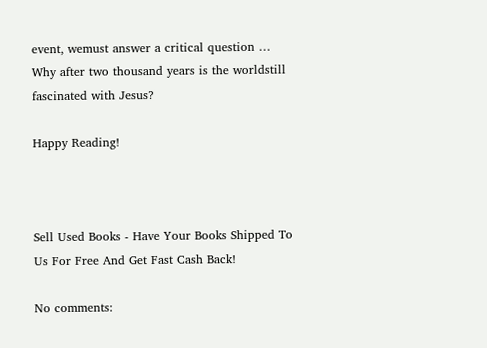event, wemust answer a critical question … Why after two thousand years is the worldstill fascinated with Jesus?

Happy Reading!



Sell Used Books - Have Your Books Shipped To Us For Free And Get Fast Cash Back!

No comments: